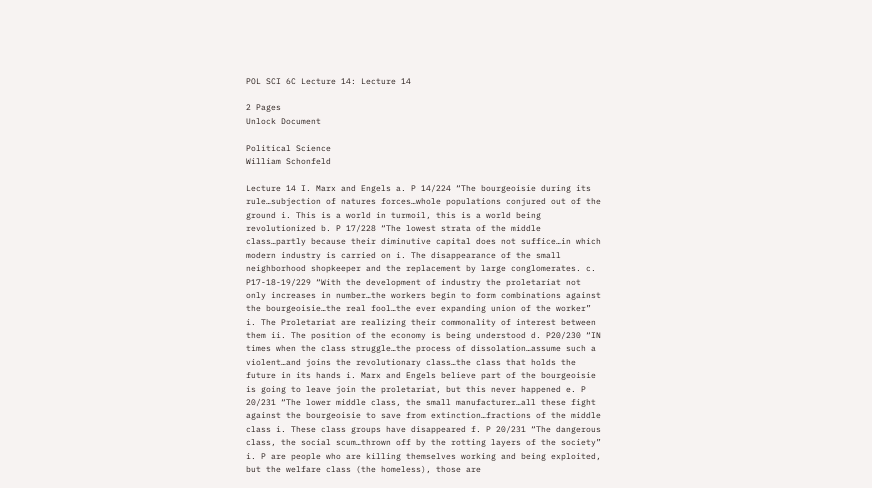POL SCI 6C Lecture 14: Lecture 14

2 Pages
Unlock Document

Political Science
William Schonfeld

Lecture 14 I. Marx and Engels a. P 14/224 “The bourgeoisie during its rule…subjection of natures forces…whole populations conjured out of the ground i. This is a world in turmoil, this is a world being revolutionized b. P 17/228 “The lowest strata of the middle class…partly because their diminutive capital does not suffice…in which modern industry is carried on i. The disappearance of the small neighborhood shopkeeper and the replacement by large conglomerates. c. P17-18-19/229 “With the development of industry the proletariat not only increases in number…the workers begin to form combinations against the bourgeoisie…the real fool…the ever expanding union of the worker” i. The Proletariat are realizing their commonality of interest between them ii. The position of the economy is being understood d. P20/230 “IN times when the class struggle…the process of dissolation…assume such a violent…and joins the revolutionary class…the class that holds the future in its hands i. Marx and Engels believe part of the bourgeoisie is going to leave join the proletariat, but this never happened e. P 20/231 “The lower middle class, the small manufacturer…all these fight against the bourgeoisie to save from extinction…fractions of the middle class i. These class groups have disappeared f. P 20/231 “The dangerous class, the social scum…thrown off by the rotting layers of the society” i. P are people who are killing themselves working and being exploited, but the welfare class (the homeless), those are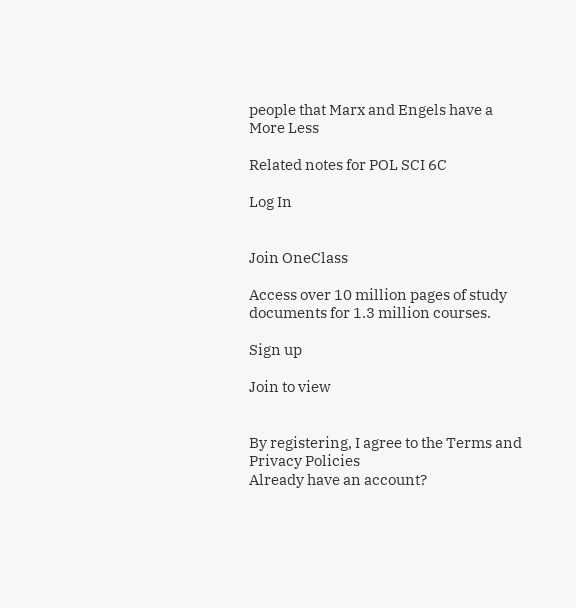people that Marx and Engels have a
More Less

Related notes for POL SCI 6C

Log In


Join OneClass

Access over 10 million pages of study
documents for 1.3 million courses.

Sign up

Join to view


By registering, I agree to the Terms and Privacy Policies
Already have an account?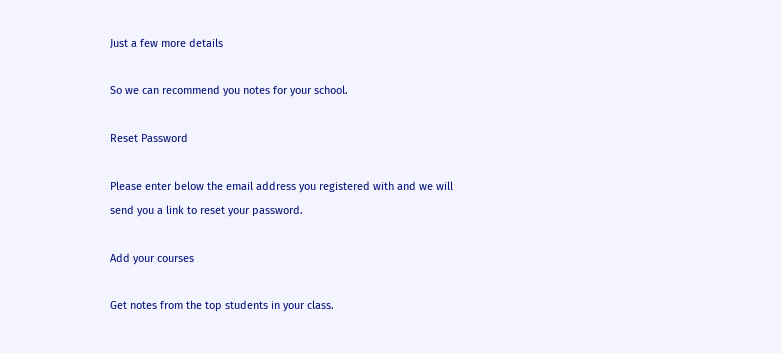Just a few more details

So we can recommend you notes for your school.

Reset Password

Please enter below the email address you registered with and we will send you a link to reset your password.

Add your courses

Get notes from the top students in your class.